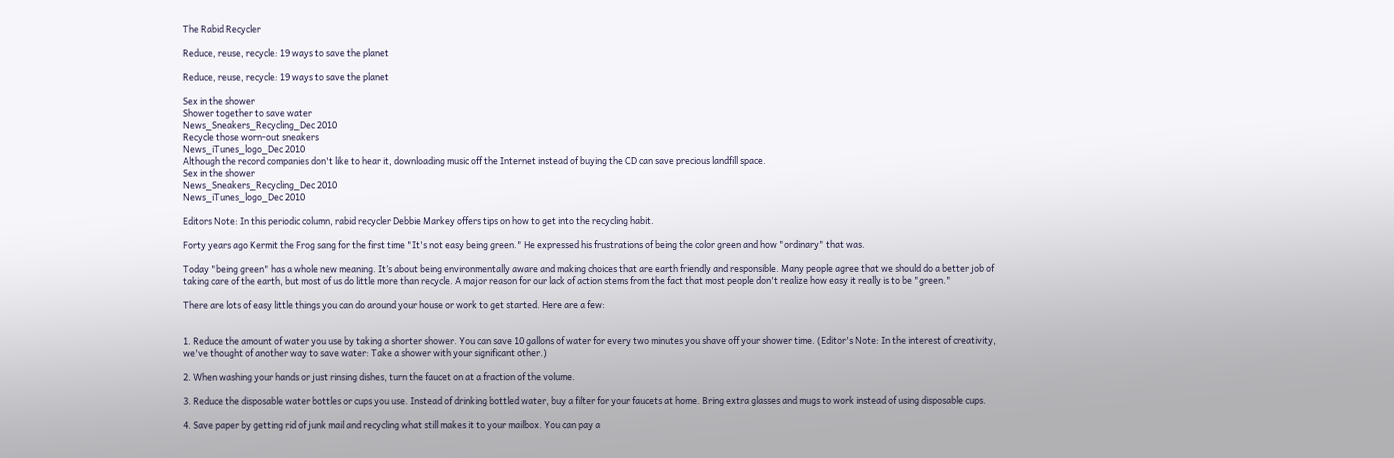The Rabid Recycler

Reduce, reuse, recycle: 19 ways to save the planet

Reduce, reuse, recycle: 19 ways to save the planet

Sex in the shower
Shower together to save water
News_Sneakers_Recycling_Dec 2010
Recycle those worn-out sneakers
News_iTunes_logo_Dec 2010
Although the record companies don't like to hear it, downloading music off the Internet instead of buying the CD can save precious landfill space.
Sex in the shower
News_Sneakers_Recycling_Dec 2010
News_iTunes_logo_Dec 2010

Editors Note: In this periodic column, rabid recycler Debbie Markey offers tips on how to get into the recycling habit.

Forty years ago Kermit the Frog sang for the first time "It's not easy being green." He expressed his frustrations of being the color green and how "ordinary" that was.

Today "being green" has a whole new meaning. It’s about being environmentally aware and making choices that are earth friendly and responsible. Many people agree that we should do a better job of taking care of the earth, but most of us do little more than recycle. A major reason for our lack of action stems from the fact that most people don't realize how easy it really is to be "green."

There are lots of easy little things you can do around your house or work to get started. Here are a few:


1. Reduce the amount of water you use by taking a shorter shower. You can save 10 gallons of water for every two minutes you shave off your shower time. (Editor's Note: In the interest of creativity, we've thought of another way to save water: Take a shower with your significant other.)

2. When washing your hands or just rinsing dishes, turn the faucet on at a fraction of the volume.

3. Reduce the disposable water bottles or cups you use. Instead of drinking bottled water, buy a filter for your faucets at home. Bring extra glasses and mugs to work instead of using disposable cups.

4. Save paper by getting rid of junk mail and recycling what still makes it to your mailbox. You can pay a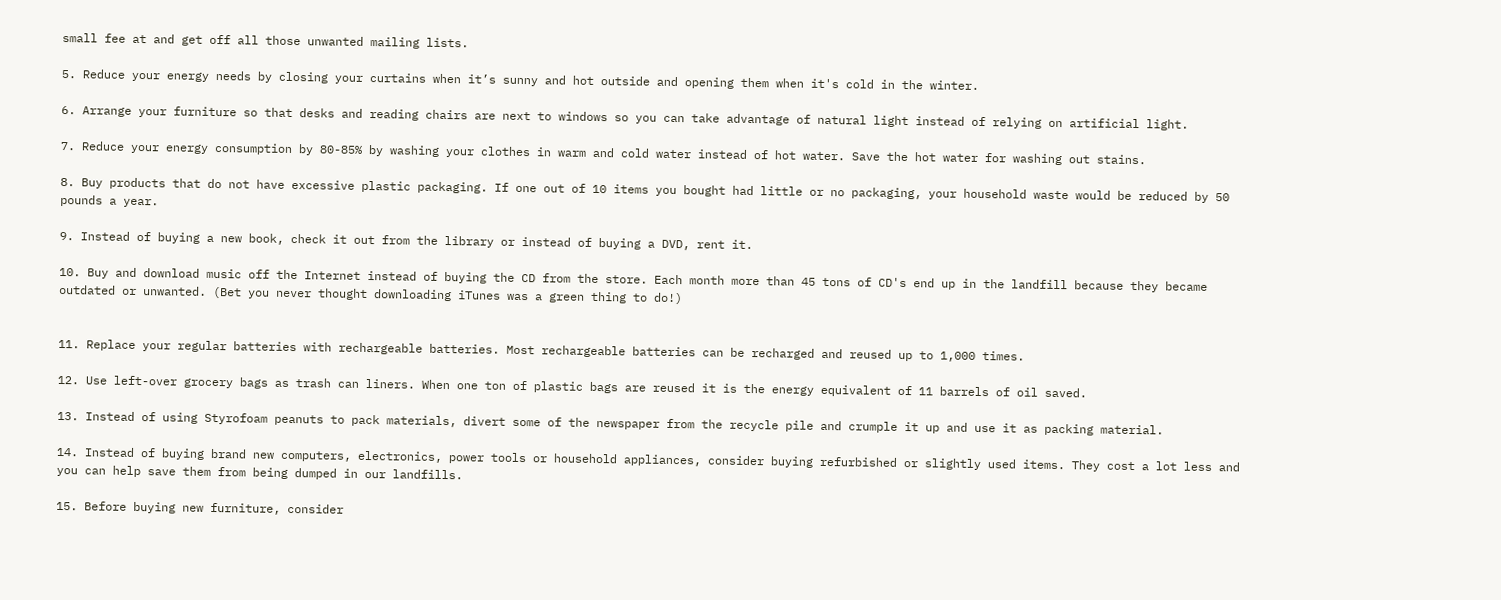small fee at and get off all those unwanted mailing lists.

5. Reduce your energy needs by closing your curtains when it’s sunny and hot outside and opening them when it's cold in the winter.

6. Arrange your furniture so that desks and reading chairs are next to windows so you can take advantage of natural light instead of relying on artificial light.

7. Reduce your energy consumption by 80-85% by washing your clothes in warm and cold water instead of hot water. Save the hot water for washing out stains.

8. Buy products that do not have excessive plastic packaging. If one out of 10 items you bought had little or no packaging, your household waste would be reduced by 50 pounds a year.

9. Instead of buying a new book, check it out from the library or instead of buying a DVD, rent it.

10. Buy and download music off the Internet instead of buying the CD from the store. Each month more than 45 tons of CD's end up in the landfill because they became outdated or unwanted. (Bet you never thought downloading iTunes was a green thing to do!)


11. Replace your regular batteries with rechargeable batteries. Most rechargeable batteries can be recharged and reused up to 1,000 times.

12. Use left-over grocery bags as trash can liners. When one ton of plastic bags are reused it is the energy equivalent of 11 barrels of oil saved.

13. Instead of using Styrofoam peanuts to pack materials, divert some of the newspaper from the recycle pile and crumple it up and use it as packing material.

14. Instead of buying brand new computers, electronics, power tools or household appliances, consider buying refurbished or slightly used items. They cost a lot less and you can help save them from being dumped in our landfills.

15. Before buying new furniture, consider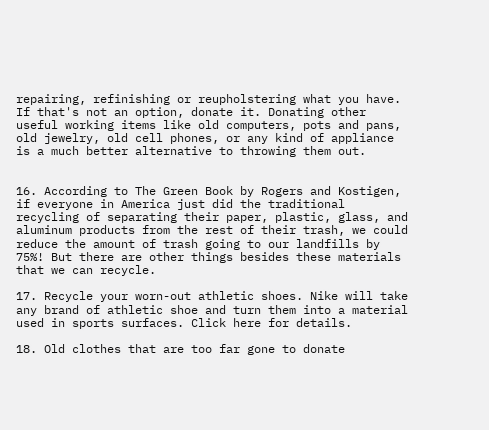repairing, refinishing or reupholstering what you have. If that's not an option, donate it. Donating other useful working items like old computers, pots and pans, old jewelry, old cell phones, or any kind of appliance is a much better alternative to throwing them out.


16. According to The Green Book by Rogers and Kostigen, if everyone in America just did the traditional recycling of separating their paper, plastic, glass, and aluminum products from the rest of their trash, we could reduce the amount of trash going to our landfills by 75%! But there are other things besides these materials that we can recycle.

17. Recycle your worn-out athletic shoes. Nike will take any brand of athletic shoe and turn them into a material used in sports surfaces. Click here for details.

18. Old clothes that are too far gone to donate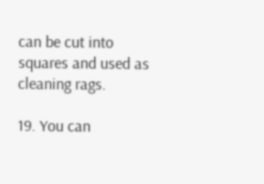can be cut into squares and used as cleaning rags.

19. You can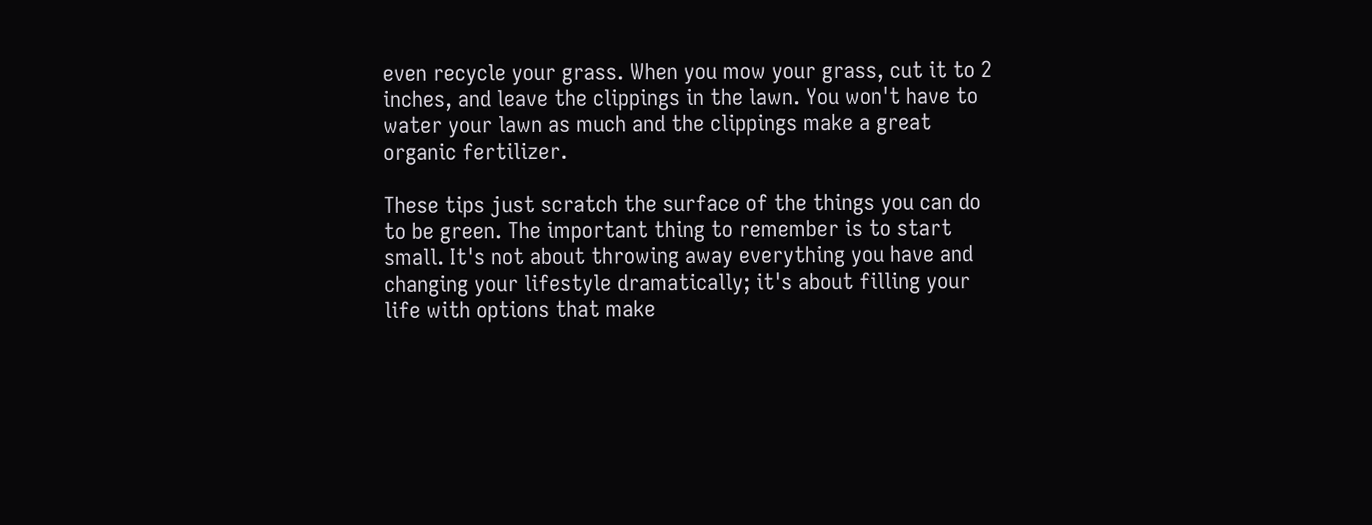even recycle your grass. When you mow your grass, cut it to 2 inches, and leave the clippings in the lawn. You won't have to water your lawn as much and the clippings make a great organic fertilizer.

These tips just scratch the surface of the things you can do to be green. The important thing to remember is to start small. It's not about throwing away everything you have and changing your lifestyle dramatically; it's about filling your life with options that make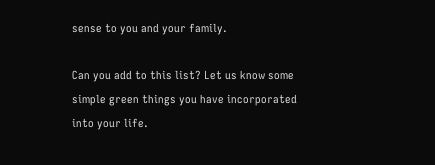sense to you and your family.

Can you add to this list? Let us know some simple green things you have incorporated into your life.